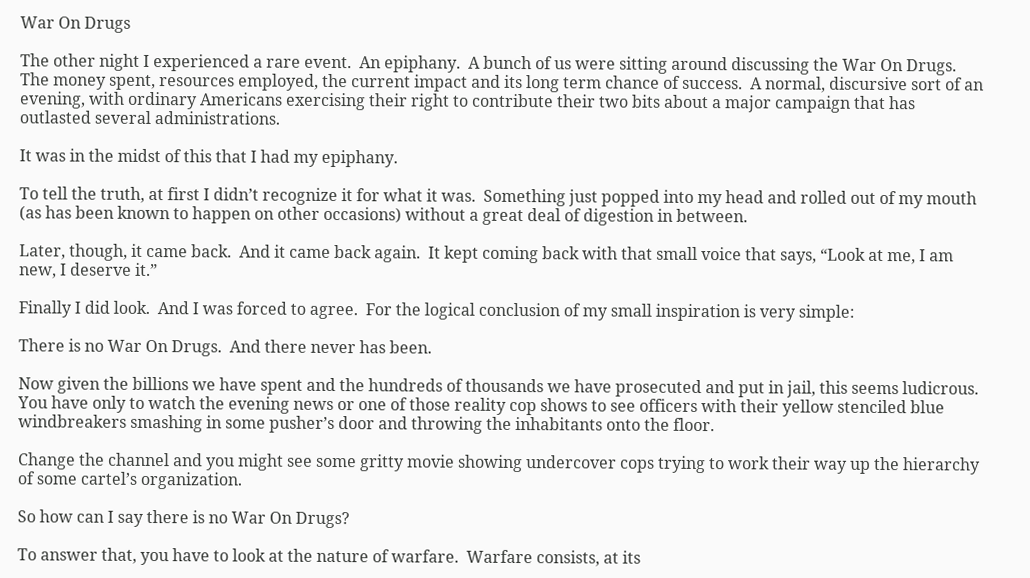War On Drugs

The other night I experienced a rare event.  An epiphany.  A bunch of us were sitting around discussing the War On Drugs.  The money spent, resources employed, the current impact and its long term chance of success.  A normal, discursive sort of an evening, with ordinary Americans exercising their right to contribute their two bits about a major campaign that has outlasted several administrations.

It was in the midst of this that I had my epiphany.

To tell the truth, at first I didn’t recognize it for what it was.  Something just popped into my head and rolled out of my mouth (as has been known to happen on other occasions) without a great deal of digestion in between.

Later, though, it came back.  And it came back again.  It kept coming back with that small voice that says, “Look at me, I am new, I deserve it.”

Finally I did look.  And I was forced to agree.  For the logical conclusion of my small inspiration is very simple:

There is no War On Drugs.  And there never has been.

Now given the billions we have spent and the hundreds of thousands we have prosecuted and put in jail, this seems ludicrous.  You have only to watch the evening news or one of those reality cop shows to see officers with their yellow stenciled blue windbreakers smashing in some pusher’s door and throwing the inhabitants onto the floor.

Change the channel and you might see some gritty movie showing undercover cops trying to work their way up the hierarchy of some cartel’s organization.

So how can I say there is no War On Drugs?

To answer that, you have to look at the nature of warfare.  Warfare consists, at its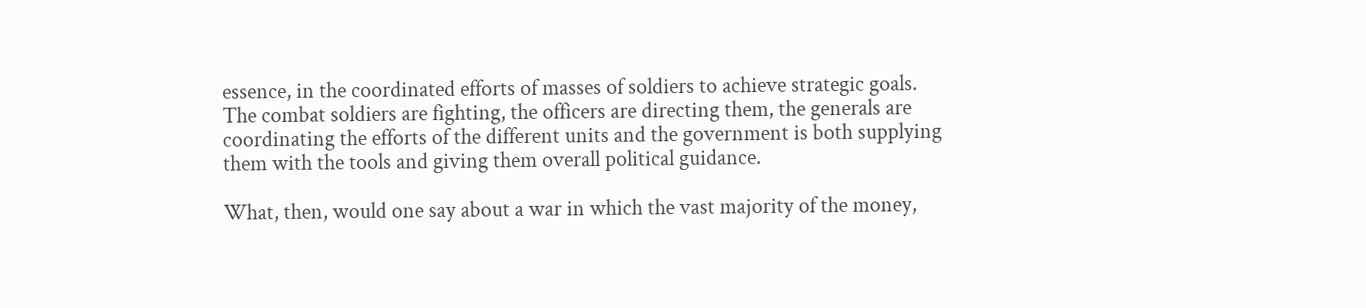essence, in the coordinated efforts of masses of soldiers to achieve strategic goals.  The combat soldiers are fighting, the officers are directing them, the generals are coordinating the efforts of the different units and the government is both supplying them with the tools and giving them overall political guidance.

What, then, would one say about a war in which the vast majority of the money,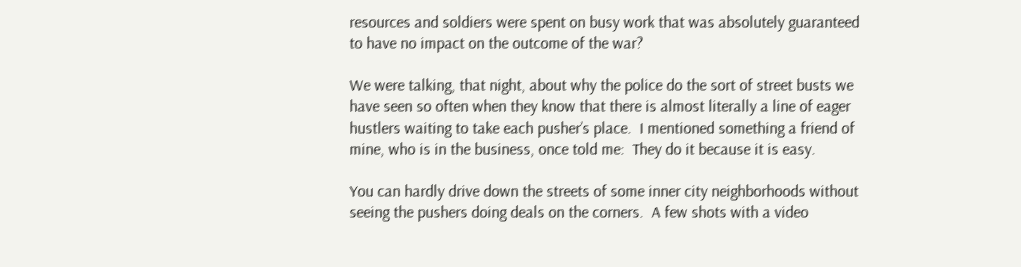resources and soldiers were spent on busy work that was absolutely guaranteed to have no impact on the outcome of the war?

We were talking, that night, about why the police do the sort of street busts we have seen so often when they know that there is almost literally a line of eager hustlers waiting to take each pusher’s place.  I mentioned something a friend of mine, who is in the business, once told me:  They do it because it is easy.

You can hardly drive down the streets of some inner city neighborhoods without seeing the pushers doing deals on the corners.  A few shots with a video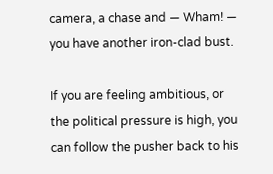camera, a chase and — Wham! — you have another iron-clad bust.

If you are feeling ambitious, or the political pressure is high, you can follow the pusher back to his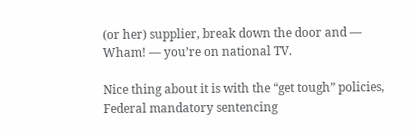(or her) supplier, break down the door and — Wham! — you’re on national TV.

Nice thing about it is with the “get tough” policies, Federal mandatory sentencing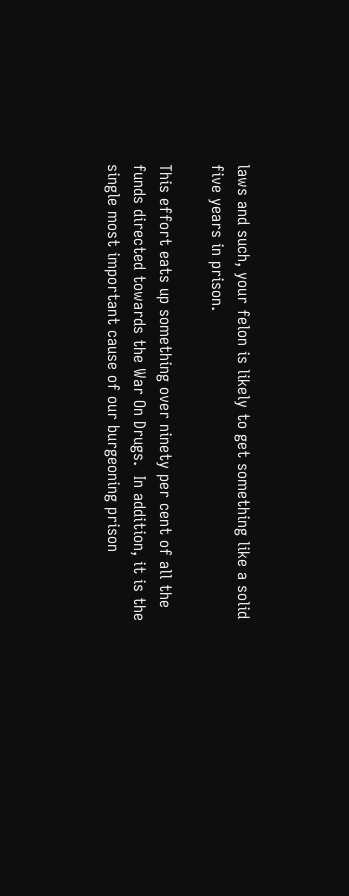laws and such, your felon is likely to get something like a solid five years in prison.

This effort eats up something over ninety per cent of all the funds directed towards the War On Drugs.  In addition, it is the single most important cause of our burgeoning prison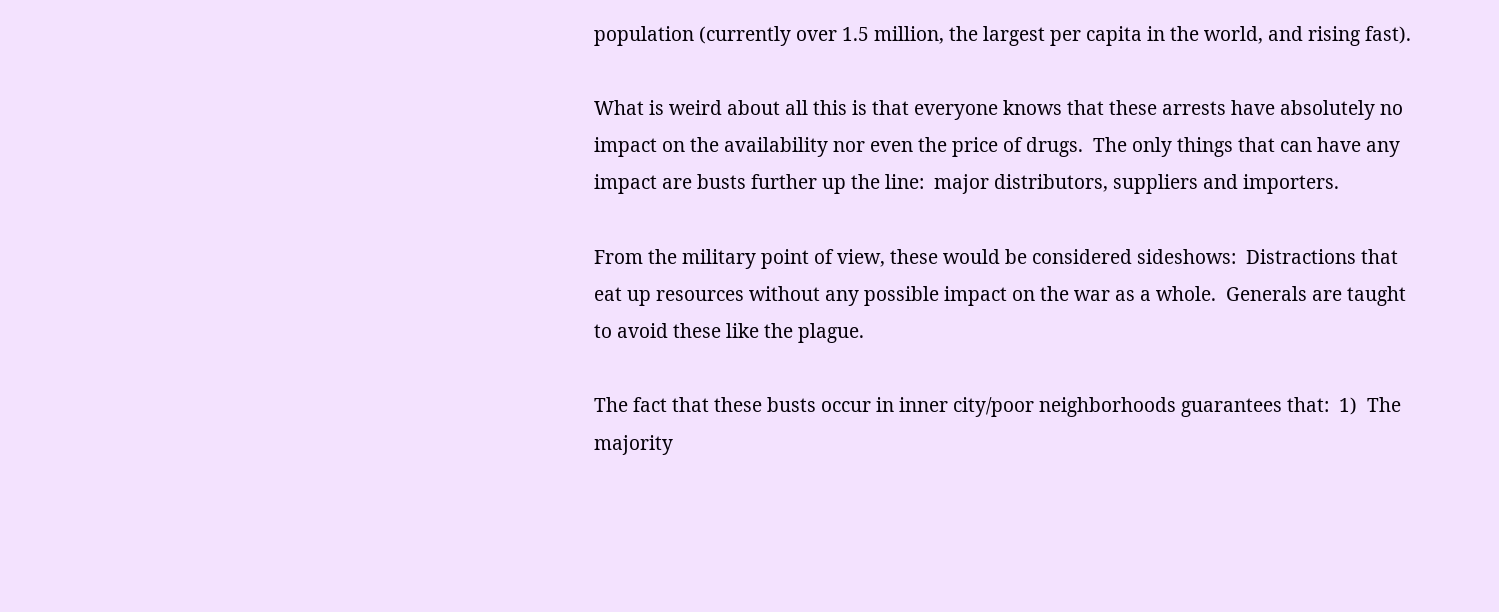population (currently over 1.5 million, the largest per capita in the world, and rising fast).

What is weird about all this is that everyone knows that these arrests have absolutely no impact on the availability nor even the price of drugs.  The only things that can have any impact are busts further up the line:  major distributors, suppliers and importers.

From the military point of view, these would be considered sideshows:  Distractions that eat up resources without any possible impact on the war as a whole.  Generals are taught to avoid these like the plague.

The fact that these busts occur in inner city/poor neighborhoods guarantees that:  1)  The majority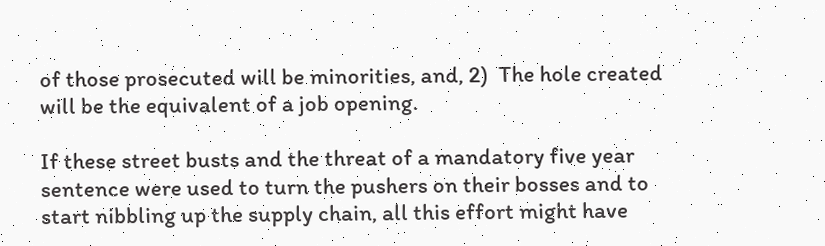of those prosecuted will be minorities, and, 2)  The hole created will be the equivalent of a job opening.

If these street busts and the threat of a mandatory five year sentence were used to turn the pushers on their bosses and to start nibbling up the supply chain, all this effort might have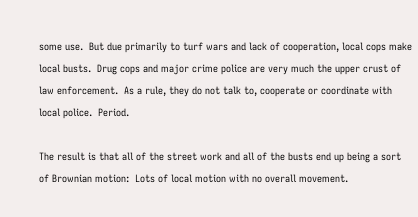some use.  But due primarily to turf wars and lack of cooperation, local cops make local busts.  Drug cops and major crime police are very much the upper crust of law enforcement.  As a rule, they do not talk to, cooperate or coordinate with local police.  Period.

The result is that all of the street work and all of the busts end up being a sort of Brownian motion:  Lots of local motion with no overall movement.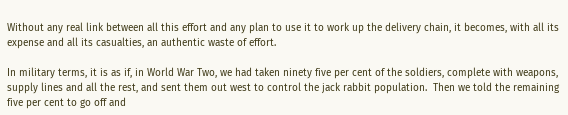Without any real link between all this effort and any plan to use it to work up the delivery chain, it becomes, with all its expense and all its casualties, an authentic waste of effort.

In military terms, it is as if, in World War Two, we had taken ninety five per cent of the soldiers, complete with weapons, supply lines and all the rest, and sent them out west to control the jack rabbit population.  Then we told the remaining five per cent to go off and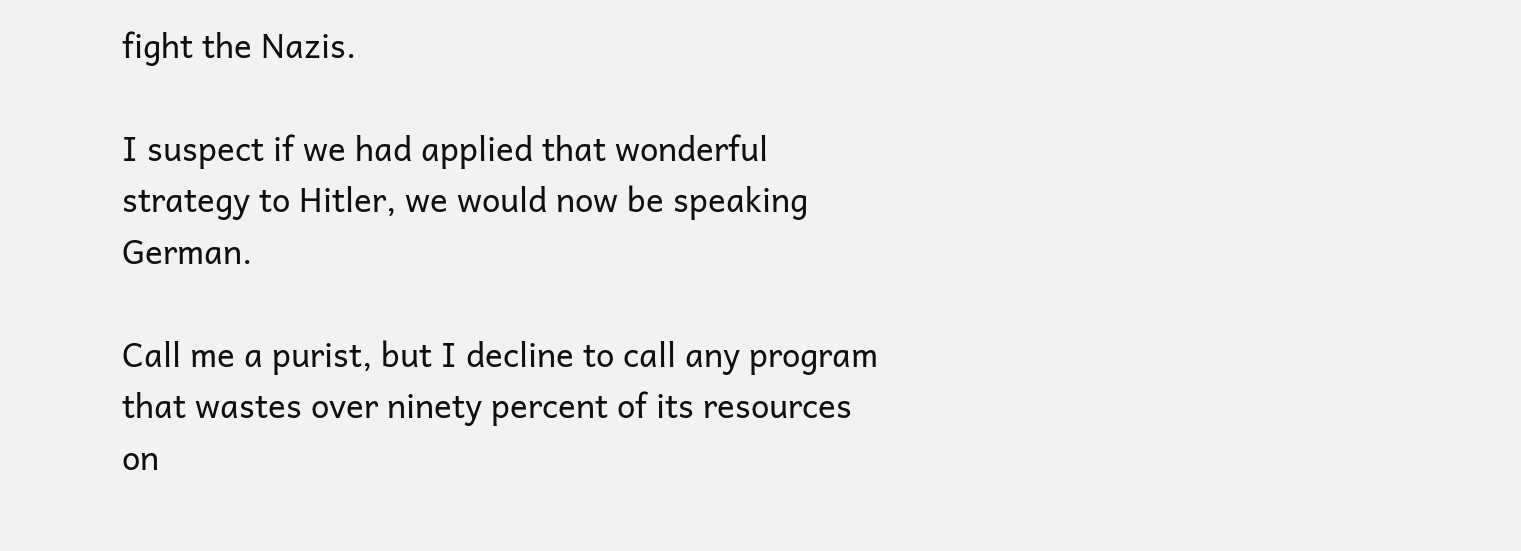fight the Nazis.

I suspect if we had applied that wonderful strategy to Hitler, we would now be speaking German.

Call me a purist, but I decline to call any program that wastes over ninety percent of its resources on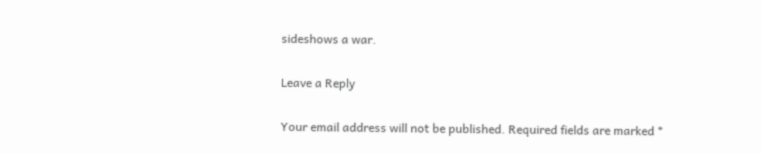sideshows a war.

Leave a Reply

Your email address will not be published. Required fields are marked *